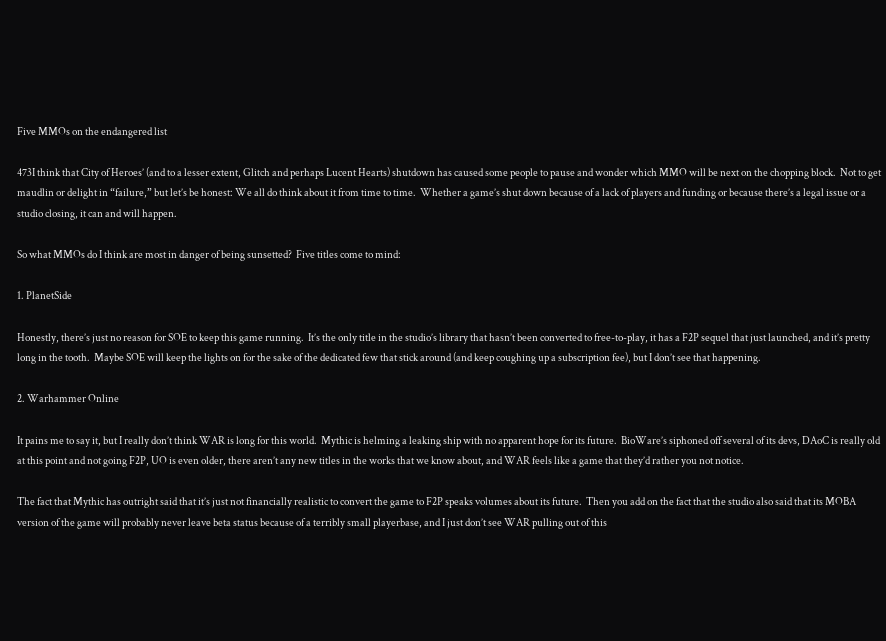Five MMOs on the endangered list

473I think that City of Heroes’ (and to a lesser extent, Glitch and perhaps Lucent Hearts) shutdown has caused some people to pause and wonder which MMO will be next on the chopping block.  Not to get maudlin or delight in “failure,” but let’s be honest: We all do think about it from time to time.  Whether a game’s shut down because of a lack of players and funding or because there’s a legal issue or a studio closing, it can and will happen.

So what MMOs do I think are most in danger of being sunsetted?  Five titles come to mind:

1. PlanetSide

Honestly, there’s just no reason for SOE to keep this game running.  It’s the only title in the studio’s library that hasn’t been converted to free-to-play, it has a F2P sequel that just launched, and it’s pretty long in the tooth.  Maybe SOE will keep the lights on for the sake of the dedicated few that stick around (and keep coughing up a subscription fee), but I don’t see that happening.

2. Warhammer Online

It pains me to say it, but I really don’t think WAR is long for this world.  Mythic is helming a leaking ship with no apparent hope for its future.  BioWare’s siphoned off several of its devs, DAoC is really old at this point and not going F2P, UO is even older, there aren’t any new titles in the works that we know about, and WAR feels like a game that they’d rather you not notice.

The fact that Mythic has outright said that it’s just not financially realistic to convert the game to F2P speaks volumes about its future.  Then you add on the fact that the studio also said that its MOBA version of the game will probably never leave beta status because of a terribly small playerbase, and I just don’t see WAR pulling out of this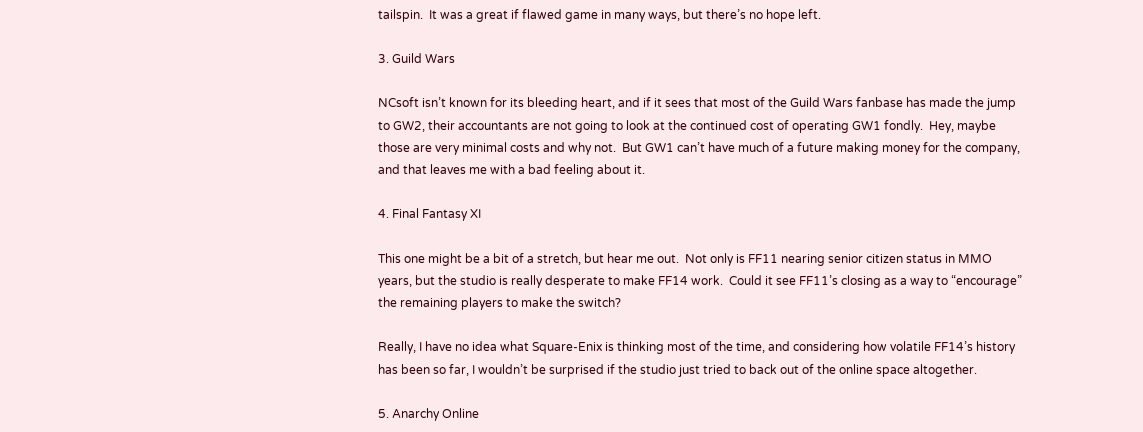tailspin.  It was a great if flawed game in many ways, but there’s no hope left.

3. Guild Wars

NCsoft isn’t known for its bleeding heart, and if it sees that most of the Guild Wars fanbase has made the jump to GW2, their accountants are not going to look at the continued cost of operating GW1 fondly.  Hey, maybe those are very minimal costs and why not.  But GW1 can’t have much of a future making money for the company, and that leaves me with a bad feeling about it.

4. Final Fantasy XI

This one might be a bit of a stretch, but hear me out.  Not only is FF11 nearing senior citizen status in MMO years, but the studio is really desperate to make FF14 work.  Could it see FF11’s closing as a way to “encourage” the remaining players to make the switch?

Really, I have no idea what Square-Enix is thinking most of the time, and considering how volatile FF14’s history has been so far, I wouldn’t be surprised if the studio just tried to back out of the online space altogether.

5. Anarchy Online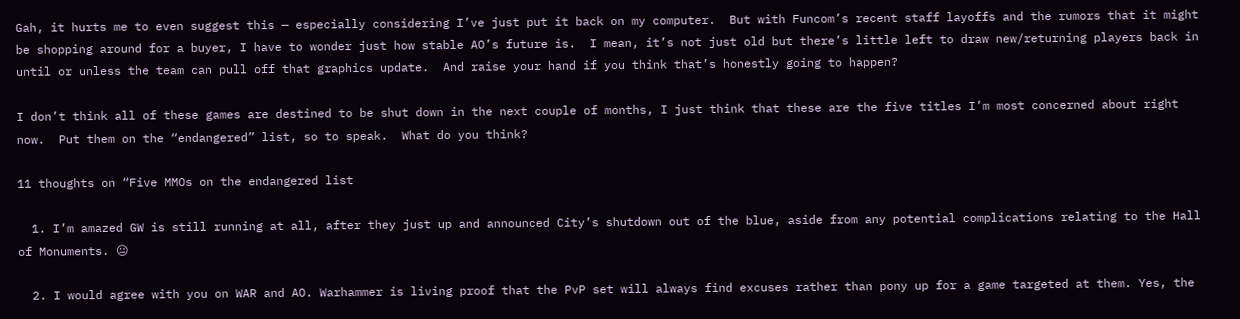Gah, it hurts me to even suggest this — especially considering I’ve just put it back on my computer.  But with Funcom’s recent staff layoffs and the rumors that it might be shopping around for a buyer, I have to wonder just how stable AO’s future is.  I mean, it’s not just old but there’s little left to draw new/returning players back in until or unless the team can pull off that graphics update.  And raise your hand if you think that’s honestly going to happen?

I don’t think all of these games are destined to be shut down in the next couple of months, I just think that these are the five titles I’m most concerned about right now.  Put them on the “endangered” list, so to speak.  What do you think?

11 thoughts on “Five MMOs on the endangered list

  1. I’m amazed GW is still running at all, after they just up and announced City’s shutdown out of the blue, aside from any potential complications relating to the Hall of Monuments. 😐

  2. I would agree with you on WAR and AO. Warhammer is living proof that the PvP set will always find excuses rather than pony up for a game targeted at them. Yes, the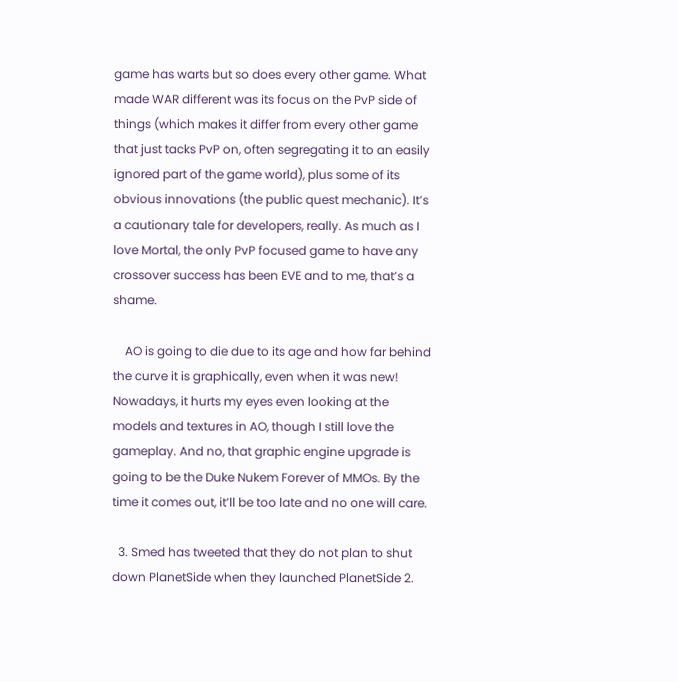game has warts but so does every other game. What made WAR different was its focus on the PvP side of things (which makes it differ from every other game that just tacks PvP on, often segregating it to an easily ignored part of the game world), plus some of its obvious innovations (the public quest mechanic). It’s a cautionary tale for developers, really. As much as I love Mortal, the only PvP focused game to have any crossover success has been EVE and to me, that’s a shame.

    AO is going to die due to its age and how far behind the curve it is graphically, even when it was new! Nowadays, it hurts my eyes even looking at the models and textures in AO, though I still love the gameplay. And no, that graphic engine upgrade is going to be the Duke Nukem Forever of MMOs. By the time it comes out, it’ll be too late and no one will care.

  3. Smed has tweeted that they do not plan to shut down PlanetSide when they launched PlanetSide 2.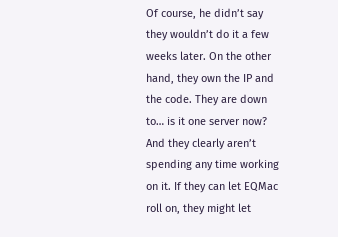Of course, he didn’t say they wouldn’t do it a few weeks later. On the other hand, they own the IP and the code. They are down to… is it one server now? And they clearly aren’t spending any time working on it. If they can let EQMac roll on, they might let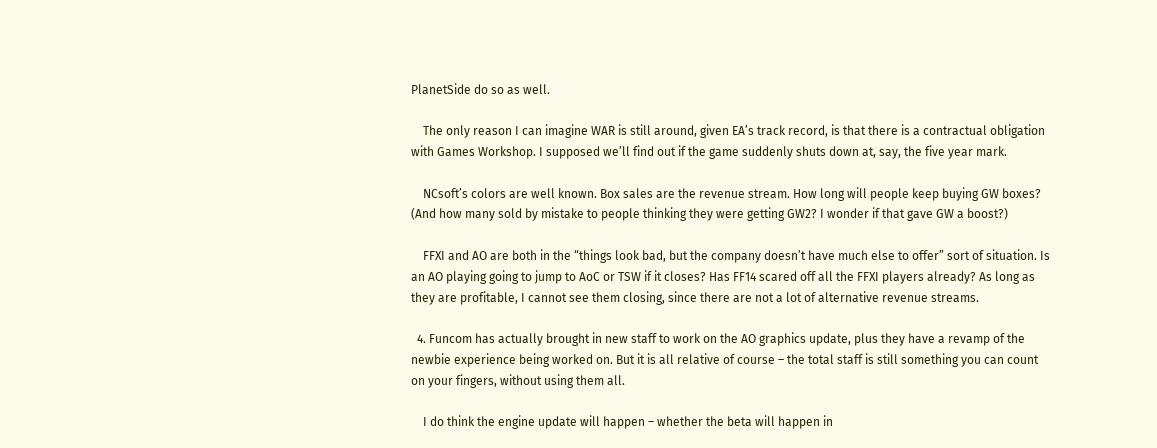PlanetSide do so as well.

    The only reason I can imagine WAR is still around, given EA’s track record, is that there is a contractual obligation with Games Workshop. I supposed we’ll find out if the game suddenly shuts down at, say, the five year mark.

    NCsoft’s colors are well known. Box sales are the revenue stream. How long will people keep buying GW boxes? (And how many sold by mistake to people thinking they were getting GW2? I wonder if that gave GW a boost?)

    FFXI and AO are both in the “things look bad, but the company doesn’t have much else to offer” sort of situation. Is an AO playing going to jump to AoC or TSW if it closes? Has FF14 scared off all the FFXI players already? As long as they are profitable, I cannot see them closing, since there are not a lot of alternative revenue streams.

  4. Funcom has actually brought in new staff to work on the AO graphics update, plus they have a revamp of the newbie experience being worked on. But it is all relative of course – the total staff is still something you can count on your fingers, without using them all.

    I do think the engine update will happen – whether the beta will happen in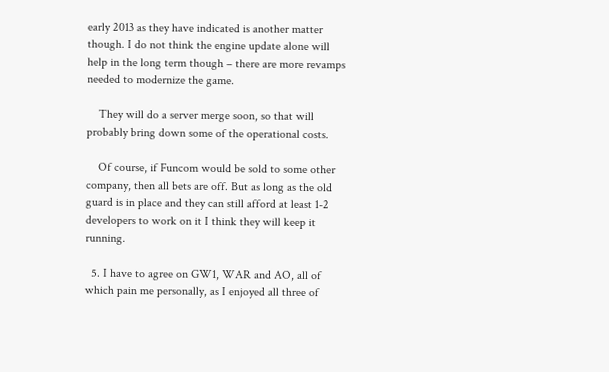early 2013 as they have indicated is another matter though. I do not think the engine update alone will help in the long term though – there are more revamps needed to modernize the game.

    They will do a server merge soon, so that will probably bring down some of the operational costs.

    Of course, if Funcom would be sold to some other company, then all bets are off. But as long as the old guard is in place and they can still afford at least 1-2 developers to work on it I think they will keep it running.

  5. I have to agree on GW1, WAR and AO, all of which pain me personally, as I enjoyed all three of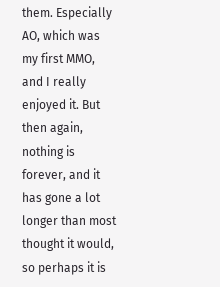them. Especially AO, which was my first MMO, and I really enjoyed it. But then again, nothing is forever, and it has gone a lot longer than most thought it would, so perhaps it is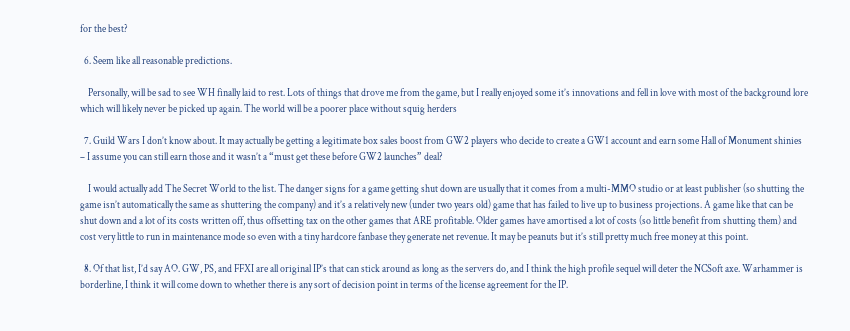for the best?

  6. Seem like all reasonable predictions.

    Personally, will be sad to see WH finally laid to rest. Lots of things that drove me from the game, but I really enjoyed some it’s innovations and fell in love with most of the background lore which will likely never be picked up again. The world will be a poorer place without squig herders

  7. Guild Wars I don’t know about. It may actually be getting a legitimate box sales boost from GW2 players who decide to create a GW1 account and earn some Hall of Monument shinies – I assume you can still earn those and it wasn’t a “must get these before GW2 launches” deal?

    I would actually add The Secret World to the list. The danger signs for a game getting shut down are usually that it comes from a multi-MMO studio or at least publisher (so shutting the game isn’t automatically the same as shuttering the company) and it’s a relatively new (under two years old) game that has failed to live up to business projections. A game like that can be shut down and a lot of its costs written off, thus offsetting tax on the other games that ARE profitable. Older games have amortised a lot of costs (so little benefit from shutting them) and cost very little to run in maintenance mode so even with a tiny hardcore fanbase they generate net revenue. It may be peanuts but it’s still pretty much free money at this point.

  8. Of that list, I’d say AO. GW, PS, and FFXI are all original IP’s that can stick around as long as the servers do, and I think the high profile sequel will deter the NCSoft axe. Warhammer is borderline, I think it will come down to whether there is any sort of decision point in terms of the license agreement for the IP.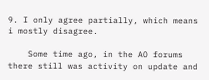9. I only agree partially, which means i mostly disagree.

    Some time ago, in the AO forums there still was activity on update and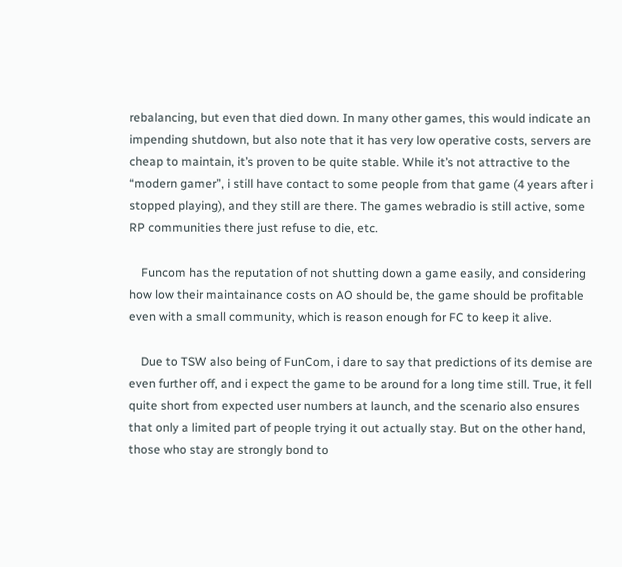rebalancing, but even that died down. In many other games, this would indicate an impending shutdown, but also note that it has very low operative costs, servers are cheap to maintain, it’s proven to be quite stable. While it’s not attractive to the “modern gamer”, i still have contact to some people from that game (4 years after i stopped playing), and they still are there. The games webradio is still active, some RP communities there just refuse to die, etc.

    Funcom has the reputation of not shutting down a game easily, and considering how low their maintainance costs on AO should be, the game should be profitable even with a small community, which is reason enough for FC to keep it alive.

    Due to TSW also being of FunCom, i dare to say that predictions of its demise are even further off, and i expect the game to be around for a long time still. True, it fell quite short from expected user numbers at launch, and the scenario also ensures that only a limited part of people trying it out actually stay. But on the other hand, those who stay are strongly bond to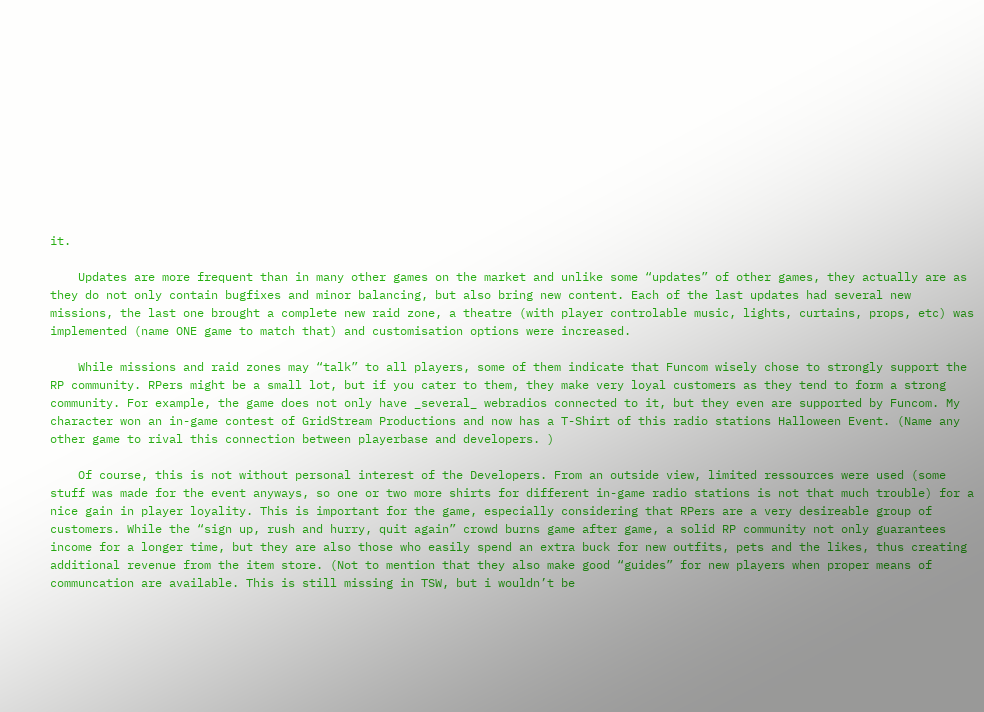it.

    Updates are more frequent than in many other games on the market and unlike some “updates” of other games, they actually are as they do not only contain bugfixes and minor balancing, but also bring new content. Each of the last updates had several new missions, the last one brought a complete new raid zone, a theatre (with player controlable music, lights, curtains, props, etc) was implemented (name ONE game to match that) and customisation options were increased.

    While missions and raid zones may “talk” to all players, some of them indicate that Funcom wisely chose to strongly support the RP community. RPers might be a small lot, but if you cater to them, they make very loyal customers as they tend to form a strong community. For example, the game does not only have _several_ webradios connected to it, but they even are supported by Funcom. My character won an in-game contest of GridStream Productions and now has a T-Shirt of this radio stations Halloween Event. (Name any other game to rival this connection between playerbase and developers. )

    Of course, this is not without personal interest of the Developers. From an outside view, limited ressources were used (some stuff was made for the event anyways, so one or two more shirts for different in-game radio stations is not that much trouble) for a nice gain in player loyality. This is important for the game, especially considering that RPers are a very desireable group of customers. While the “sign up, rush and hurry, quit again” crowd burns game after game, a solid RP community not only guarantees income for a longer time, but they are also those who easily spend an extra buck for new outfits, pets and the likes, thus creating additional revenue from the item store. (Not to mention that they also make good “guides” for new players when proper means of communcation are available. This is still missing in TSW, but i wouldn’t be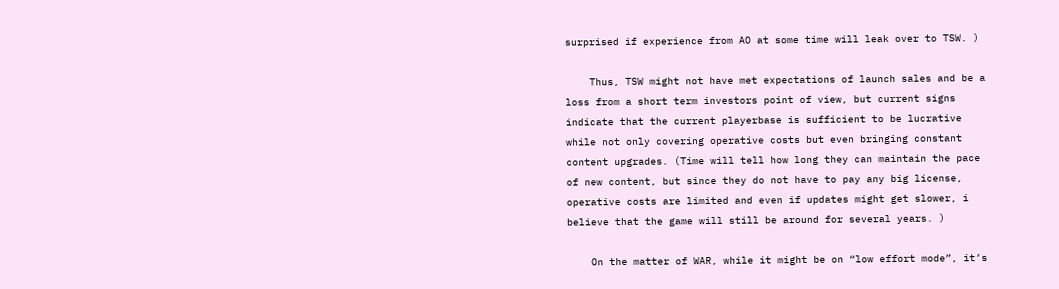surprised if experience from AO at some time will leak over to TSW. )

    Thus, TSW might not have met expectations of launch sales and be a loss from a short term investors point of view, but current signs indicate that the current playerbase is sufficient to be lucrative while not only covering operative costs but even bringing constant content upgrades. (Time will tell how long they can maintain the pace of new content, but since they do not have to pay any big license, operative costs are limited and even if updates might get slower, i believe that the game will still be around for several years. )

    On the matter of WAR, while it might be on “low effort mode”, it’s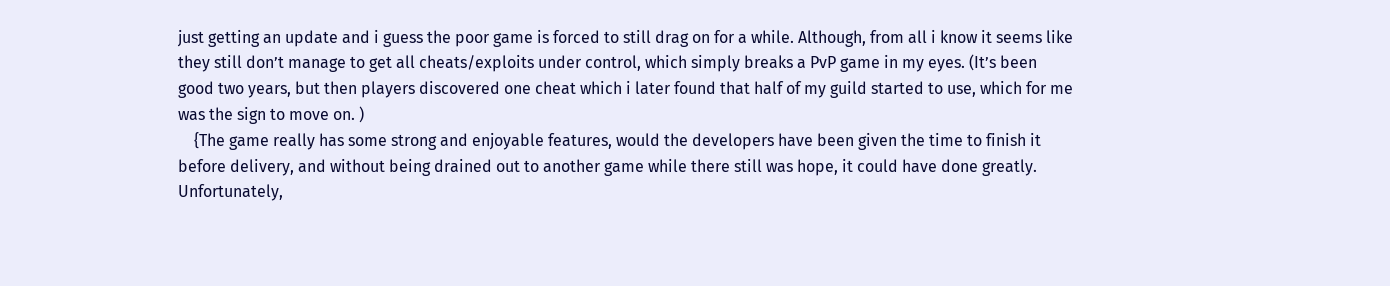just getting an update and i guess the poor game is forced to still drag on for a while. Although, from all i know it seems like they still don’t manage to get all cheats/exploits under control, which simply breaks a PvP game in my eyes. (It’s been good two years, but then players discovered one cheat which i later found that half of my guild started to use, which for me was the sign to move on. )
    {The game really has some strong and enjoyable features, would the developers have been given the time to finish it before delivery, and without being drained out to another game while there still was hope, it could have done greatly. Unfortunately,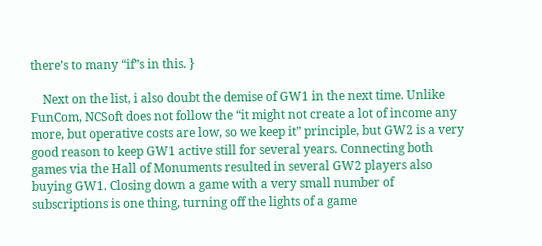there’s to many “if”s in this. }

    Next on the list, i also doubt the demise of GW1 in the next time. Unlike FunCom, NCSoft does not follow the “it might not create a lot of income any more, but operative costs are low, so we keep it” principle, but GW2 is a very good reason to keep GW1 active still for several years. Connecting both games via the Hall of Monuments resulted in several GW2 players also buying GW1. Closing down a game with a very small number of subscriptions is one thing, turning off the lights of a game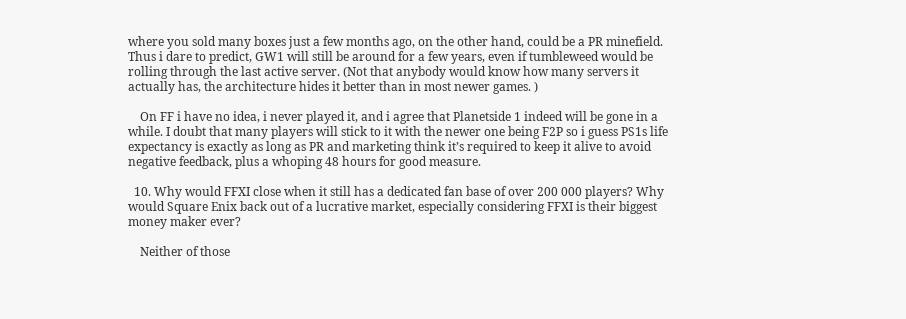where you sold many boxes just a few months ago, on the other hand, could be a PR minefield. Thus i dare to predict, GW1 will still be around for a few years, even if tumbleweed would be rolling through the last active server. (Not that anybody would know how many servers it actually has, the architecture hides it better than in most newer games. )

    On FF i have no idea, i never played it, and i agree that Planetside 1 indeed will be gone in a while. I doubt that many players will stick to it with the newer one being F2P so i guess PS1s life expectancy is exactly as long as PR and marketing think it’s required to keep it alive to avoid negative feedback, plus a whoping 48 hours for good measure.

  10. Why would FFXI close when it still has a dedicated fan base of over 200 000 players? Why would Square Enix back out of a lucrative market, especially considering FFXI is their biggest money maker ever?

    Neither of those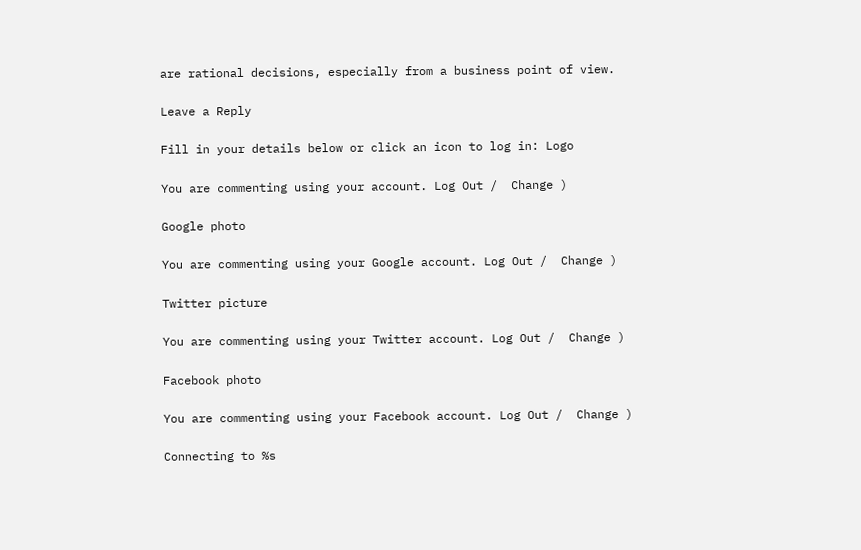are rational decisions, especially from a business point of view.

Leave a Reply

Fill in your details below or click an icon to log in: Logo

You are commenting using your account. Log Out /  Change )

Google photo

You are commenting using your Google account. Log Out /  Change )

Twitter picture

You are commenting using your Twitter account. Log Out /  Change )

Facebook photo

You are commenting using your Facebook account. Log Out /  Change )

Connecting to %s